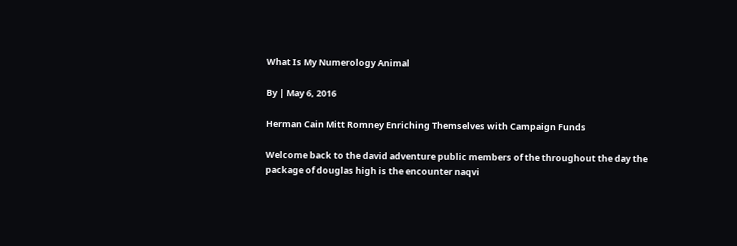What Is My Numerology Animal

By | May 6, 2016

Herman Cain Mitt Romney Enriching Themselves with Campaign Funds

Welcome back to the david adventure public members of the throughout the day the package of douglas high is the encounter naqvi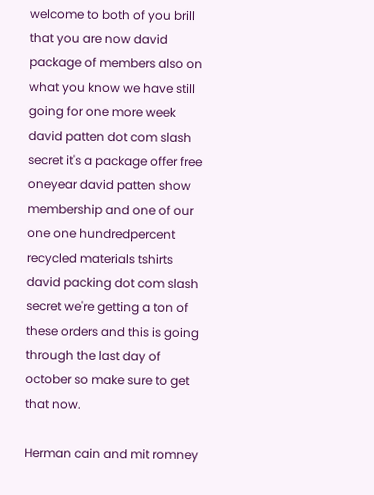welcome to both of you brill that you are now david package of members also on what you know we have still going for one more week david patten dot com slash secret it's a package offer free oneyear david patten show membership and one of our one one hundredpercent recycled materials tshirts david packing dot com slash secret we're getting a ton of these orders and this is going through the last day of october so make sure to get that now.

Herman cain and mit romney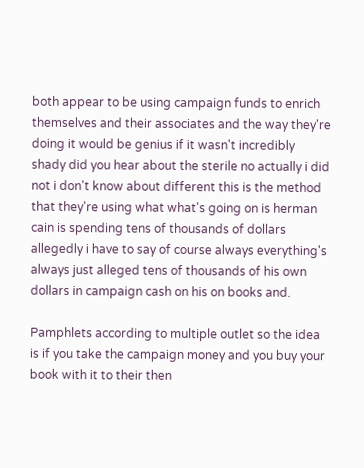both appear to be using campaign funds to enrich themselves and their associates and the way they're doing it would be genius if it wasn't incredibly shady did you hear about the sterile no actually i did not i don't know about different this is the method that they're using what what's going on is herman cain is spending tens of thousands of dollars allegedly i have to say of course always everything's always just alleged tens of thousands of his own dollars in campaign cash on his on books and.

Pamphlets according to multiple outlet so the idea is if you take the campaign money and you buy your book with it to their then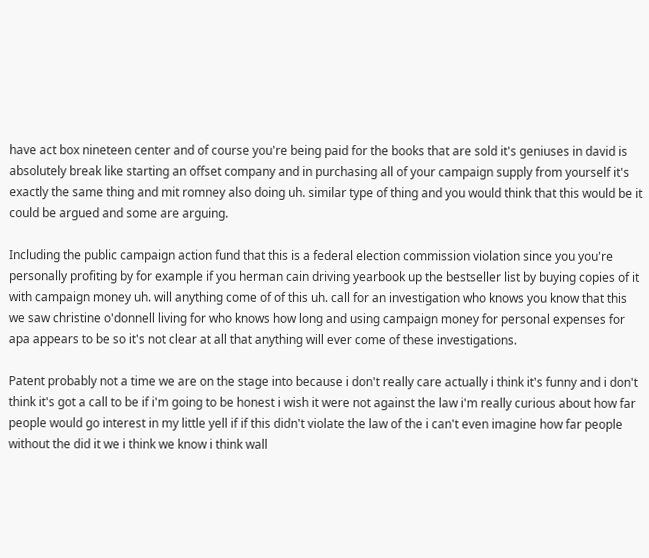have act box nineteen center and of course you're being paid for the books that are sold it's geniuses in david is absolutely break like starting an offset company and in purchasing all of your campaign supply from yourself it's exactly the same thing and mit romney also doing uh. similar type of thing and you would think that this would be it could be argued and some are arguing.

Including the public campaign action fund that this is a federal election commission violation since you you're personally profiting by for example if you herman cain driving yearbook up the bestseller list by buying copies of it with campaign money uh. will anything come of of this uh. call for an investigation who knows you know that this we saw christine o'donnell living for who knows how long and using campaign money for personal expenses for apa appears to be so it's not clear at all that anything will ever come of these investigations.

Patent probably not a time we are on the stage into because i don't really care actually i think it's funny and i don't think it's got a call to be if i'm going to be honest i wish it were not against the law i'm really curious about how far people would go interest in my little yell if if this didn't violate the law of the i can't even imagine how far people without the did it we i think we know i think wall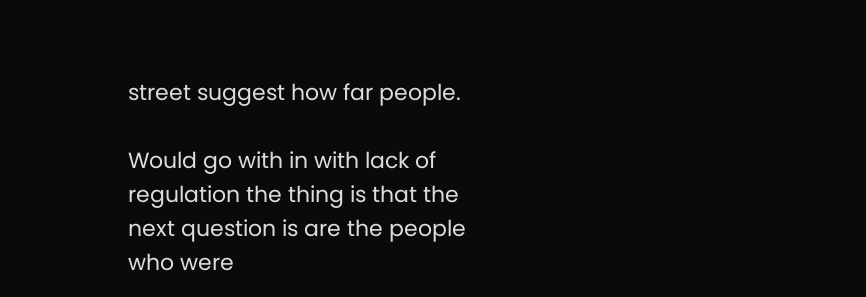street suggest how far people.

Would go with in with lack of regulation the thing is that the next question is are the people who were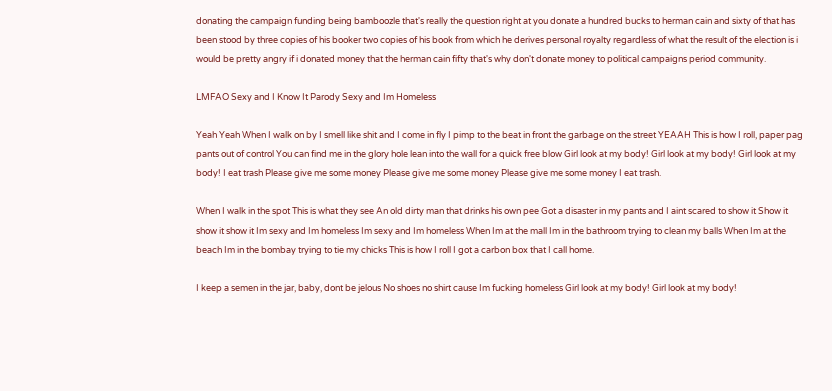donating the campaign funding being bamboozle that's really the question right at you donate a hundred bucks to herman cain and sixty of that has been stood by three copies of his booker two copies of his book from which he derives personal royalty regardless of what the result of the election is i would be pretty angry if i donated money that the herman cain fifty that's why don't donate money to political campaigns period community.

LMFAO Sexy and I Know It Parody Sexy and Im Homeless

Yeah Yeah When I walk on by I smell like shit and I come in fly I pimp to the beat in front the garbage on the street YEAAH This is how I roll, paper pag pants out of control You can find me in the glory hole lean into the wall for a quick free blow Girl look at my body! Girl look at my body! Girl look at my body! I eat trash Please give me some money Please give me some money Please give me some money I eat trash.

When I walk in the spot This is what they see An old dirty man that drinks his own pee Got a disaster in my pants and I aint scared to show it Show it show it show it Im sexy and Im homeless Im sexy and Im homeless When Im at the mall Im in the bathroom trying to clean my balls When Im at the beach Im in the bombay trying to tie my chicks This is how I roll I got a carbon box that I call home.

I keep a semen in the jar, baby, dont be jelous No shoes no shirt cause Im fucking homeless Girl look at my body! Girl look at my body!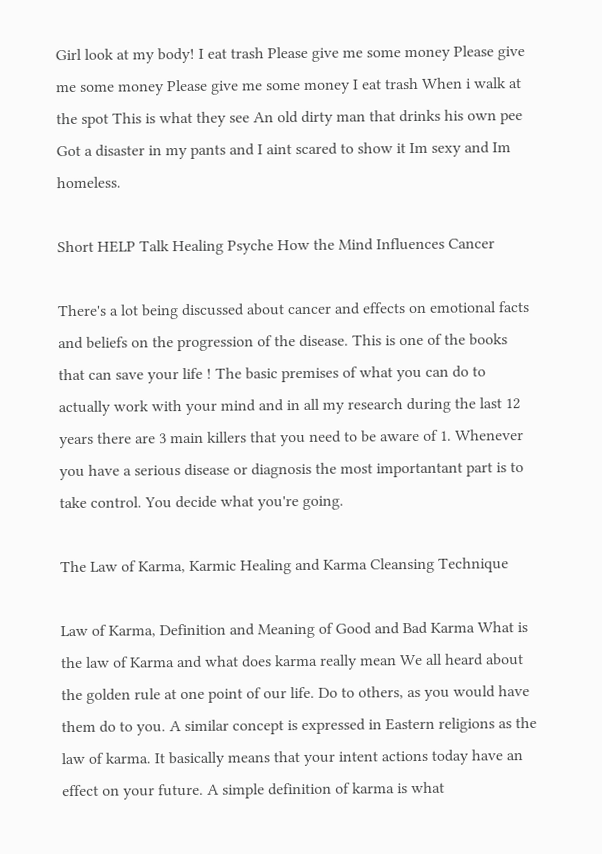Girl look at my body! I eat trash Please give me some money Please give me some money Please give me some money I eat trash When i walk at the spot This is what they see An old dirty man that drinks his own pee Got a disaster in my pants and I aint scared to show it Im sexy and Im homeless.

Short HELP Talk Healing Psyche How the Mind Influences Cancer

There's a lot being discussed about cancer and effects on emotional facts and beliefs on the progression of the disease. This is one of the books that can save your life ! The basic premises of what you can do to actually work with your mind and in all my research during the last 12 years there are 3 main killers that you need to be aware of 1. Whenever you have a serious disease or diagnosis the most importantant part is to take control. You decide what you're going.

The Law of Karma, Karmic Healing and Karma Cleansing Technique

Law of Karma, Definition and Meaning of Good and Bad Karma What is the law of Karma and what does karma really mean We all heard about the golden rule at one point of our life. Do to others, as you would have them do to you. A similar concept is expressed in Eastern religions as the law of karma. It basically means that your intent actions today have an effect on your future. A simple definition of karma is what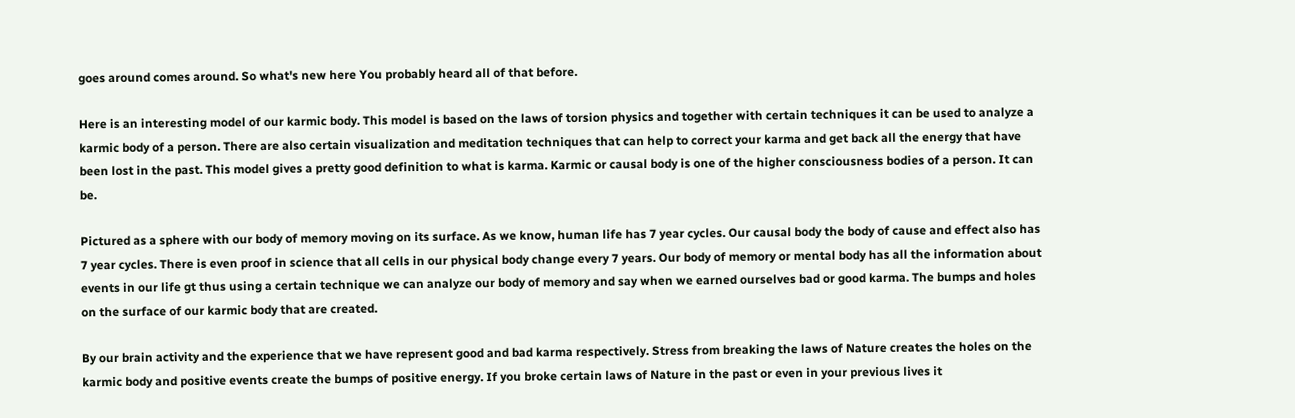goes around comes around. So what's new here You probably heard all of that before.

Here is an interesting model of our karmic body. This model is based on the laws of torsion physics and together with certain techniques it can be used to analyze a karmic body of a person. There are also certain visualization and meditation techniques that can help to correct your karma and get back all the energy that have been lost in the past. This model gives a pretty good definition to what is karma. Karmic or causal body is one of the higher consciousness bodies of a person. It can be.

Pictured as a sphere with our body of memory moving on its surface. As we know, human life has 7 year cycles. Our causal body the body of cause and effect also has 7 year cycles. There is even proof in science that all cells in our physical body change every 7 years. Our body of memory or mental body has all the information about events in our life gt thus using a certain technique we can analyze our body of memory and say when we earned ourselves bad or good karma. The bumps and holes on the surface of our karmic body that are created.

By our brain activity and the experience that we have represent good and bad karma respectively. Stress from breaking the laws of Nature creates the holes on the karmic body and positive events create the bumps of positive energy. If you broke certain laws of Nature in the past or even in your previous lives it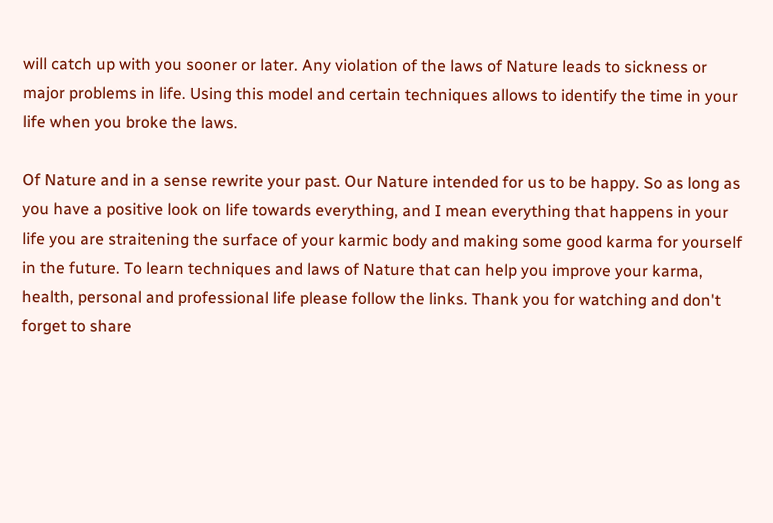will catch up with you sooner or later. Any violation of the laws of Nature leads to sickness or major problems in life. Using this model and certain techniques allows to identify the time in your life when you broke the laws.

Of Nature and in a sense rewrite your past. Our Nature intended for us to be happy. So as long as you have a positive look on life towards everything, and I mean everything that happens in your life you are straitening the surface of your karmic body and making some good karma for yourself in the future. To learn techniques and laws of Nature that can help you improve your karma, health, personal and professional life please follow the links. Thank you for watching and don't forget to share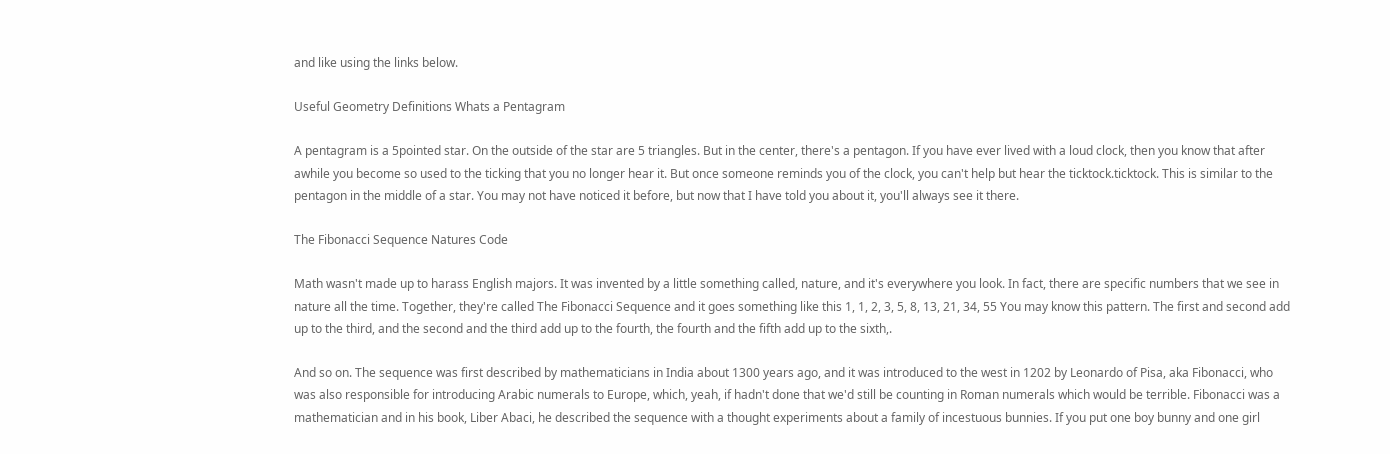and like using the links below.

Useful Geometry Definitions Whats a Pentagram

A pentagram is a 5pointed star. On the outside of the star are 5 triangles. But in the center, there's a pentagon. If you have ever lived with a loud clock, then you know that after awhile you become so used to the ticking that you no longer hear it. But once someone reminds you of the clock, you can't help but hear the ticktock.ticktock. This is similar to the pentagon in the middle of a star. You may not have noticed it before, but now that I have told you about it, you'll always see it there.

The Fibonacci Sequence Natures Code

Math wasn't made up to harass English majors. It was invented by a little something called, nature, and it's everywhere you look. In fact, there are specific numbers that we see in nature all the time. Together, they're called The Fibonacci Sequence and it goes something like this 1, 1, 2, 3, 5, 8, 13, 21, 34, 55 You may know this pattern. The first and second add up to the third, and the second and the third add up to the fourth, the fourth and the fifth add up to the sixth,.

And so on. The sequence was first described by mathematicians in India about 1300 years ago, and it was introduced to the west in 1202 by Leonardo of Pisa, aka Fibonacci, who was also responsible for introducing Arabic numerals to Europe, which, yeah, if hadn't done that we'd still be counting in Roman numerals which would be terrible. Fibonacci was a mathematician and in his book, Liber Abaci, he described the sequence with a thought experiments about a family of incestuous bunnies. If you put one boy bunny and one girl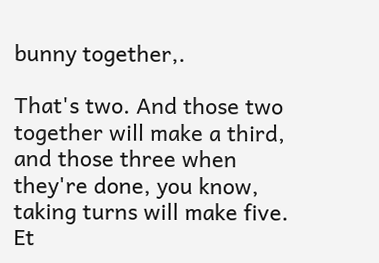bunny together,.

That's two. And those two together will make a third, and those three when they're done, you know, taking turns will make five. Et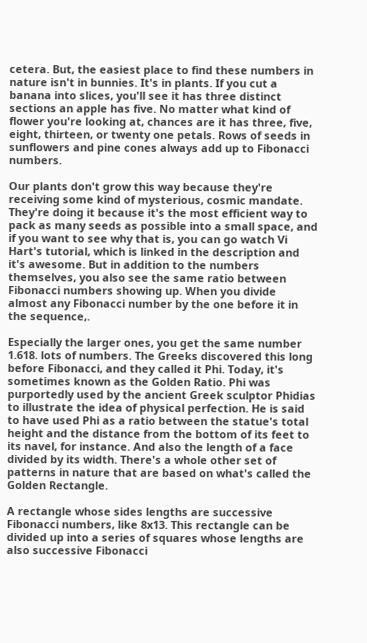cetera. But, the easiest place to find these numbers in nature isn't in bunnies. It's in plants. If you cut a banana into slices, you'll see it has three distinct sections an apple has five. No matter what kind of flower you're looking at, chances are it has three, five, eight, thirteen, or twenty one petals. Rows of seeds in sunflowers and pine cones always add up to Fibonacci numbers.

Our plants don't grow this way because they're receiving some kind of mysterious, cosmic mandate. They're doing it because it's the most efficient way to pack as many seeds as possible into a small space, and if you want to see why that is, you can go watch Vi Hart's tutorial, which is linked in the description and it's awesome. But in addition to the numbers themselves, you also see the same ratio between Fibonacci numbers showing up. When you divide almost any Fibonacci number by the one before it in the sequence,.

Especially the larger ones, you get the same number 1.618. lots of numbers. The Greeks discovered this long before Fibonacci, and they called it Phi. Today, it's sometimes known as the Golden Ratio. Phi was purportedly used by the ancient Greek sculptor Phidias to illustrate the idea of physical perfection. He is said to have used Phi as a ratio between the statue's total height and the distance from the bottom of its feet to its navel, for instance. And also the length of a face divided by its width. There's a whole other set of patterns in nature that are based on what's called the Golden Rectangle.

A rectangle whose sides lengths are successive Fibonacci numbers, like 8x13. This rectangle can be divided up into a series of squares whose lengths are also successive Fibonacci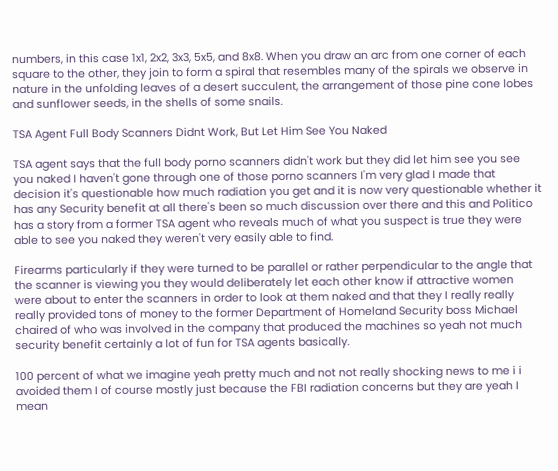numbers, in this case 1x1, 2x2, 3x3, 5x5, and 8x8. When you draw an arc from one corner of each square to the other, they join to form a spiral that resembles many of the spirals we observe in nature in the unfolding leaves of a desert succulent, the arrangement of those pine cone lobes and sunflower seeds, in the shells of some snails.

TSA Agent Full Body Scanners Didnt Work, But Let Him See You Naked

TSA agent says that the full body porno scanners didn't work but they did let him see you see you naked I haven't gone through one of those porno scanners I'm very glad I made that decision it's questionable how much radiation you get and it is now very questionable whether it has any Security benefit at all there's been so much discussion over there and this and Politico has a story from a former TSA agent who reveals much of what you suspect is true they were able to see you naked they weren't very easily able to find.

Firearms particularly if they were turned to be parallel or rather perpendicular to the angle that the scanner is viewing you they would deliberately let each other know if attractive women were about to enter the scanners in order to look at them naked and that they I really really really provided tons of money to the former Department of Homeland Security boss Michael chaired of who was involved in the company that produced the machines so yeah not much security benefit certainly a lot of fun for TSA agents basically.

100 percent of what we imagine yeah pretty much and not not really shocking news to me i i avoided them I of course mostly just because the FBI radiation concerns but they are yeah I mean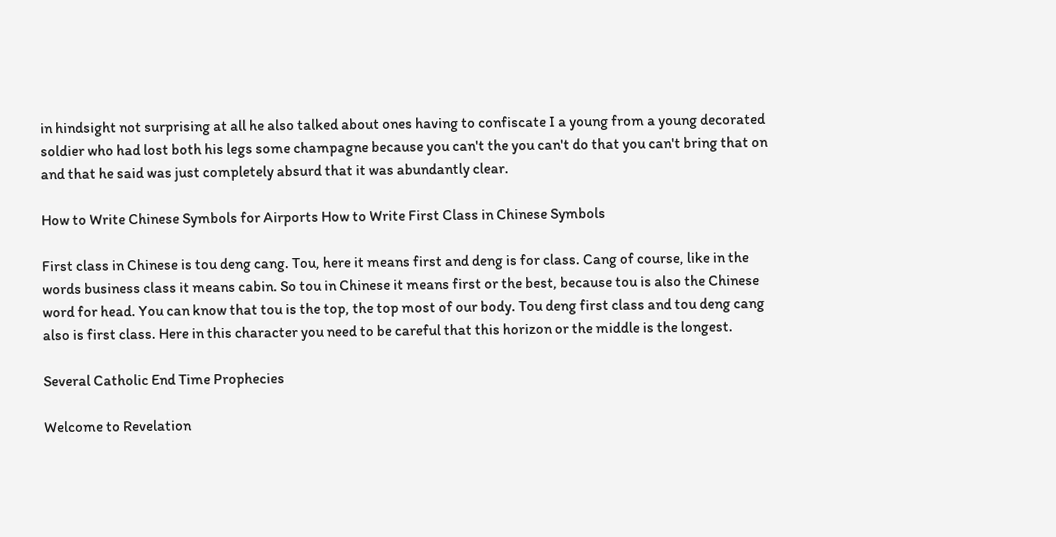in hindsight not surprising at all he also talked about ones having to confiscate I a young from a young decorated soldier who had lost both his legs some champagne because you can't the you can't do that you can't bring that on and that he said was just completely absurd that it was abundantly clear.

How to Write Chinese Symbols for Airports How to Write First Class in Chinese Symbols

First class in Chinese is tou deng cang. Tou, here it means first and deng is for class. Cang of course, like in the words business class it means cabin. So tou in Chinese it means first or the best, because tou is also the Chinese word for head. You can know that tou is the top, the top most of our body. Tou deng first class and tou deng cang also is first class. Here in this character you need to be careful that this horizon or the middle is the longest.

Several Catholic End Time Prophecies

Welcome to Revelation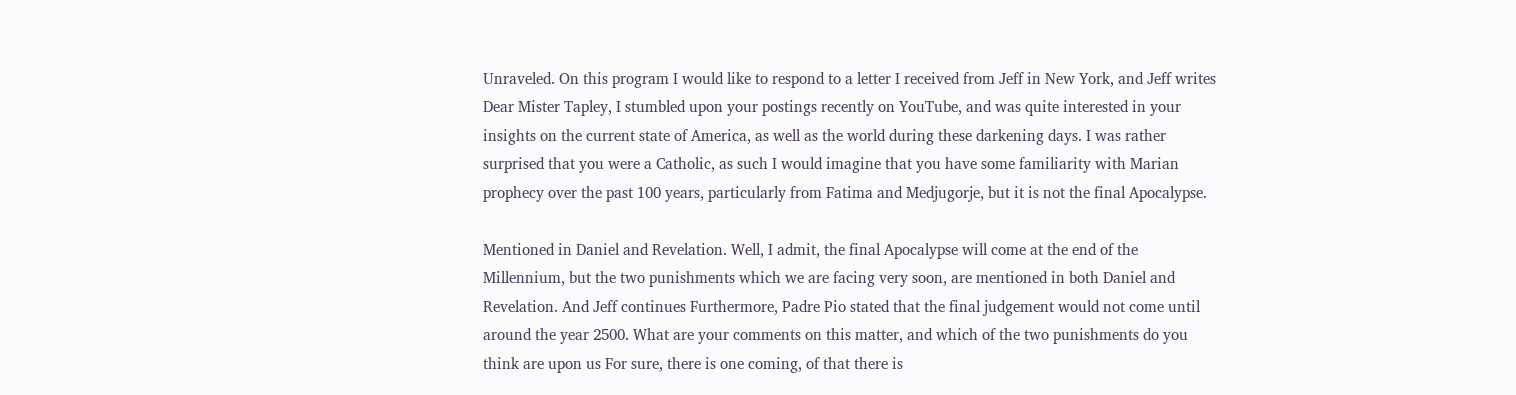Unraveled. On this program I would like to respond to a letter I received from Jeff in New York, and Jeff writes Dear Mister Tapley, I stumbled upon your postings recently on YouTube, and was quite interested in your insights on the current state of America, as well as the world during these darkening days. I was rather surprised that you were a Catholic, as such I would imagine that you have some familiarity with Marian prophecy over the past 100 years, particularly from Fatima and Medjugorje, but it is not the final Apocalypse.

Mentioned in Daniel and Revelation. Well, I admit, the final Apocalypse will come at the end of the Millennium, but the two punishments which we are facing very soon, are mentioned in both Daniel and Revelation. And Jeff continues Furthermore, Padre Pio stated that the final judgement would not come until around the year 2500. What are your comments on this matter, and which of the two punishments do you think are upon us For sure, there is one coming, of that there is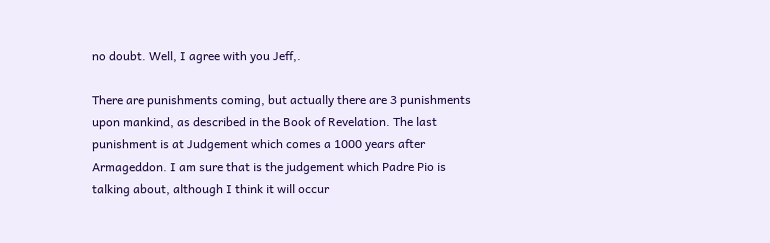no doubt. Well, I agree with you Jeff,.

There are punishments coming, but actually there are 3 punishments upon mankind, as described in the Book of Revelation. The last punishment is at Judgement which comes a 1000 years after Armageddon. I am sure that is the judgement which Padre Pio is talking about, although I think it will occur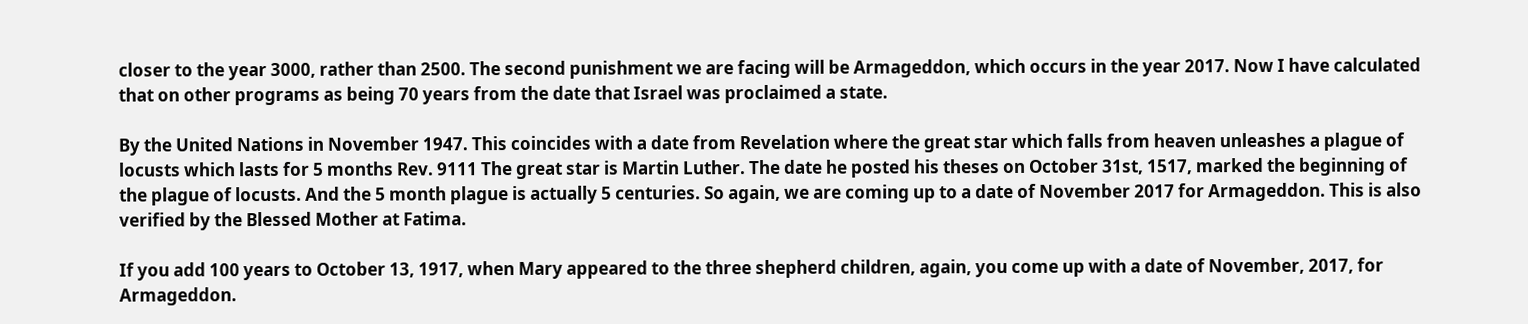closer to the year 3000, rather than 2500. The second punishment we are facing will be Armageddon, which occurs in the year 2017. Now I have calculated that on other programs as being 70 years from the date that Israel was proclaimed a state.

By the United Nations in November 1947. This coincides with a date from Revelation where the great star which falls from heaven unleashes a plague of locusts which lasts for 5 months Rev. 9111 The great star is Martin Luther. The date he posted his theses on October 31st, 1517, marked the beginning of the plague of locusts. And the 5 month plague is actually 5 centuries. So again, we are coming up to a date of November 2017 for Armageddon. This is also verified by the Blessed Mother at Fatima.

If you add 100 years to October 13, 1917, when Mary appeared to the three shepherd children, again, you come up with a date of November, 2017, for Armageddon.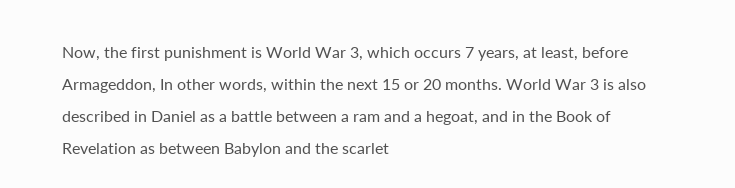Now, the first punishment is World War 3, which occurs 7 years, at least, before Armageddon, In other words, within the next 15 or 20 months. World War 3 is also described in Daniel as a battle between a ram and a hegoat, and in the Book of Revelation as between Babylon and the scarlet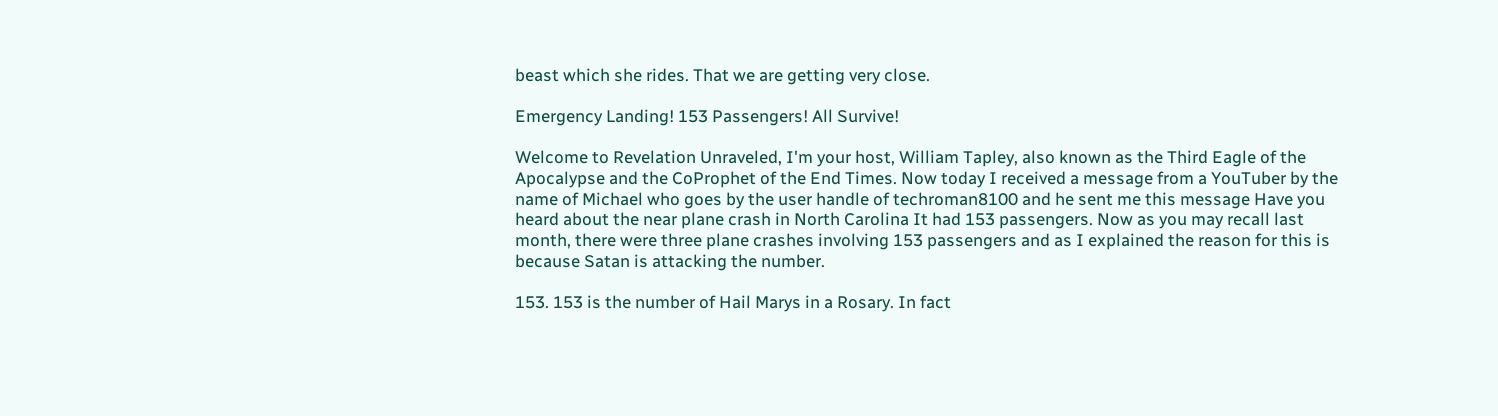beast which she rides. That we are getting very close.

Emergency Landing! 153 Passengers! All Survive!

Welcome to Revelation Unraveled, I'm your host, William Tapley, also known as the Third Eagle of the Apocalypse and the CoProphet of the End Times. Now today I received a message from a YouTuber by the name of Michael who goes by the user handle of techroman8100 and he sent me this message Have you heard about the near plane crash in North Carolina It had 153 passengers. Now as you may recall last month, there were three plane crashes involving 153 passengers and as I explained the reason for this is because Satan is attacking the number.

153. 153 is the number of Hail Marys in a Rosary. In fact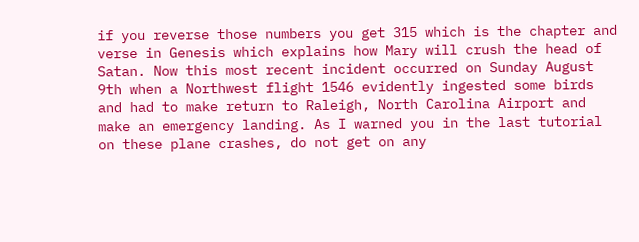if you reverse those numbers you get 315 which is the chapter and verse in Genesis which explains how Mary will crush the head of Satan. Now this most recent incident occurred on Sunday August 9th when a Northwest flight 1546 evidently ingested some birds and had to make return to Raleigh, North Carolina Airport and make an emergency landing. As I warned you in the last tutorial on these plane crashes, do not get on any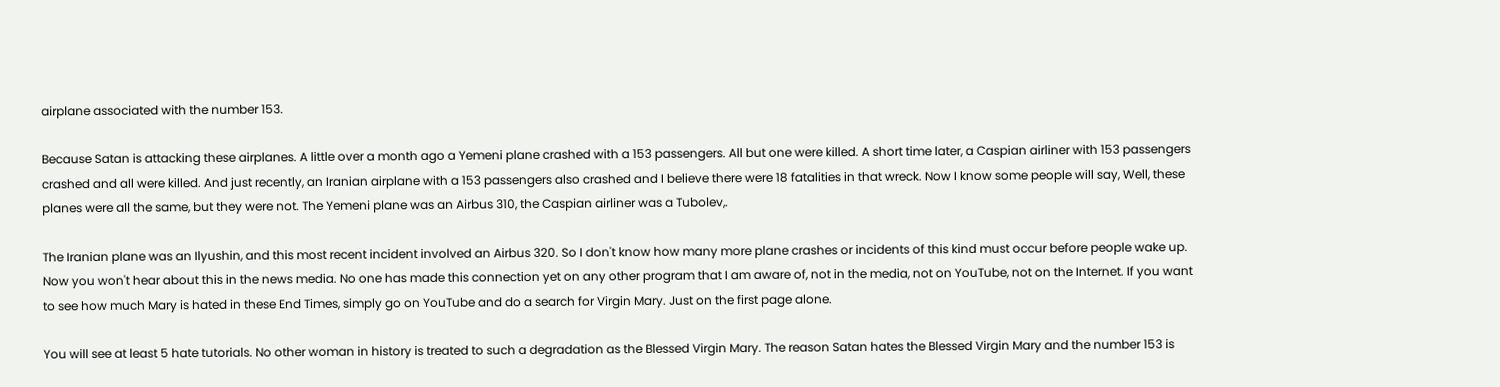airplane associated with the number 153.

Because Satan is attacking these airplanes. A little over a month ago a Yemeni plane crashed with a 153 passengers. All but one were killed. A short time later, a Caspian airliner with 153 passengers crashed and all were killed. And just recently, an Iranian airplane with a 153 passengers also crashed and I believe there were 18 fatalities in that wreck. Now I know some people will say, Well, these planes were all the same, but they were not. The Yemeni plane was an Airbus 310, the Caspian airliner was a Tubolev,.

The Iranian plane was an Ilyushin, and this most recent incident involved an Airbus 320. So I don't know how many more plane crashes or incidents of this kind must occur before people wake up. Now you won't hear about this in the news media. No one has made this connection yet on any other program that I am aware of, not in the media, not on YouTube, not on the Internet. If you want to see how much Mary is hated in these End Times, simply go on YouTube and do a search for Virgin Mary. Just on the first page alone.

You will see at least 5 hate tutorials. No other woman in history is treated to such a degradation as the Blessed Virgin Mary. The reason Satan hates the Blessed Virgin Mary and the number 153 is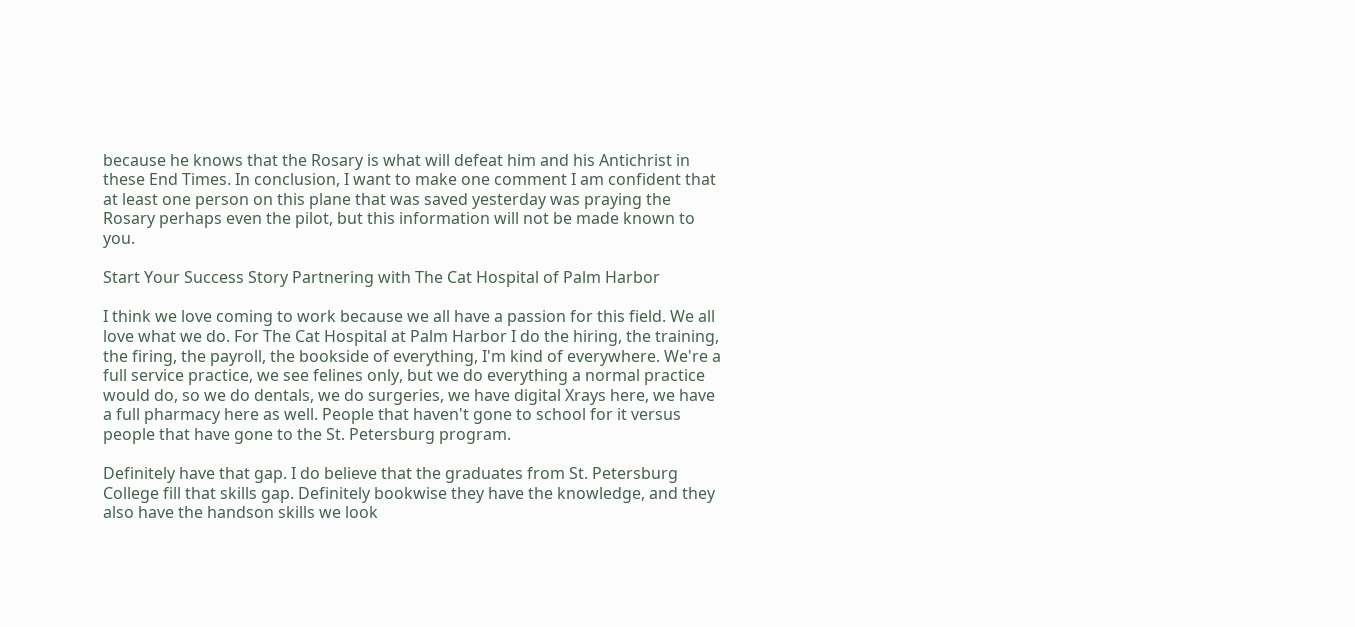because he knows that the Rosary is what will defeat him and his Antichrist in these End Times. In conclusion, I want to make one comment I am confident that at least one person on this plane that was saved yesterday was praying the Rosary perhaps even the pilot, but this information will not be made known to you.

Start Your Success Story Partnering with The Cat Hospital of Palm Harbor

I think we love coming to work because we all have a passion for this field. We all love what we do. For The Cat Hospital at Palm Harbor I do the hiring, the training, the firing, the payroll, the bookside of everything, I'm kind of everywhere. We're a full service practice, we see felines only, but we do everything a normal practice would do, so we do dentals, we do surgeries, we have digital Xrays here, we have a full pharmacy here as well. People that haven't gone to school for it versus people that have gone to the St. Petersburg program.

Definitely have that gap. I do believe that the graduates from St. Petersburg College fill that skills gap. Definitely bookwise they have the knowledge, and they also have the handson skills we look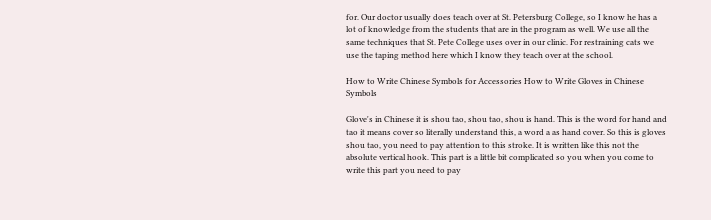for. Our doctor usually does teach over at St. Petersburg College, so I know he has a lot of knowledge from the students that are in the program as well. We use all the same techniques that St. Pete College uses over in our clinic. For restraining cats we use the taping method here which I know they teach over at the school.

How to Write Chinese Symbols for Accessories How to Write Gloves in Chinese Symbols

Glove's in Chinese it is shou tao, shou tao, shou is hand. This is the word for hand and tao it means cover so literally understand this, a word a as hand cover. So this is gloves shou tao, you need to pay attention to this stroke. It is written like this not the absolute vertical hook. This part is a little bit complicated so you when you come to write this part you need to pay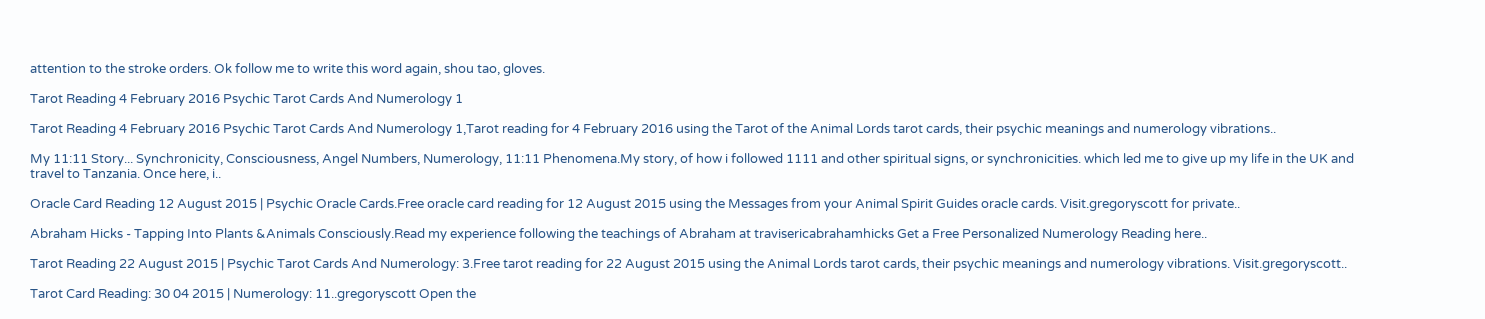attention to the stroke orders. Ok follow me to write this word again, shou tao, gloves.

Tarot Reading 4 February 2016 Psychic Tarot Cards And Numerology 1

Tarot Reading 4 February 2016 Psychic Tarot Cards And Numerology 1,Tarot reading for 4 February 2016 using the Tarot of the Animal Lords tarot cards, their psychic meanings and numerology vibrations..

My 11:11 Story... Synchronicity, Consciousness, Angel Numbers, Numerology, 11:11 Phenomena.My story, of how i followed 1111 and other spiritual signs, or synchronicities. which led me to give up my life in the UK and travel to Tanzania. Once here, i..

Oracle Card Reading 12 August 2015 | Psychic Oracle Cards.Free oracle card reading for 12 August 2015 using the Messages from your Animal Spirit Guides oracle cards. Visit.gregoryscott for private..

Abraham Hicks - Tapping Into Plants &Animals Consciously.Read my experience following the teachings of Abraham at travisericabrahamhicks Get a Free Personalized Numerology Reading here..

Tarot Reading 22 August 2015 | Psychic Tarot Cards And Numerology: 3.Free tarot reading for 22 August 2015 using the Animal Lords tarot cards, their psychic meanings and numerology vibrations. Visit.gregoryscott..

Tarot Card Reading: 30 04 2015 | Numerology: 11..gregoryscott Open the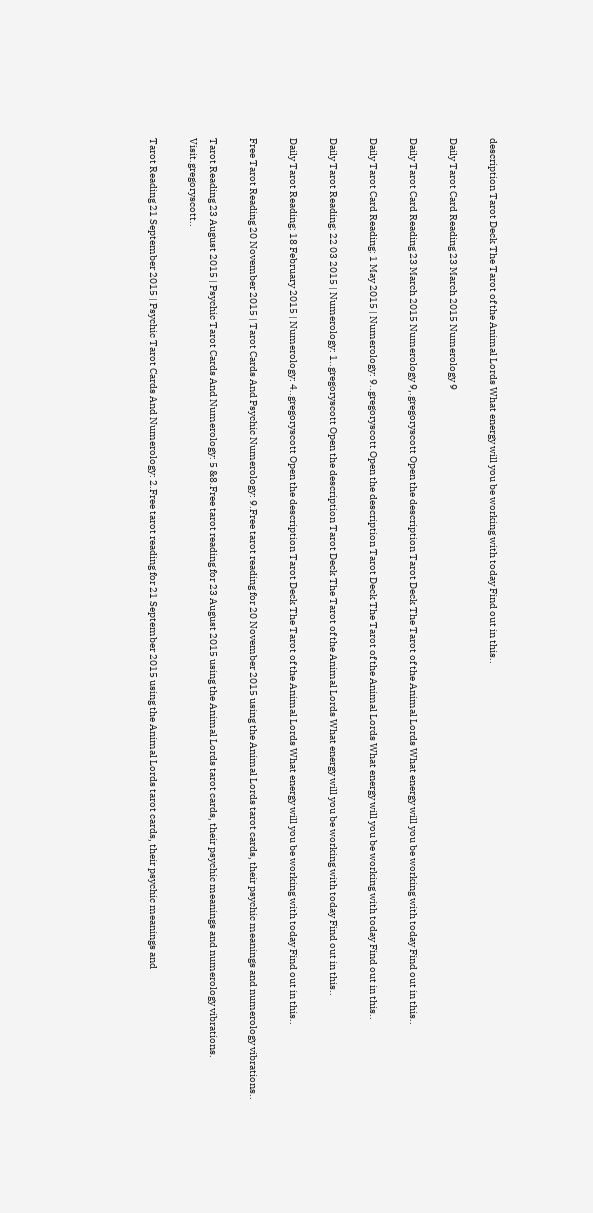description Tarot Deck The Tarot of the Animal Lords What energy will you be working with today Find out in this..

Daily Tarot Card Reading 23 March 2015 Numerology 9

Daily Tarot Card Reading 23 March 2015 Numerology 9,.gregoryscott Open the description Tarot Deck The Tarot of the Animal Lords What energy will you be working with today Find out in this..

Daily Tarot Card Reading: 1 May 2015 | Numerology: 9..gregoryscott Open the description Tarot Deck The Tarot of the Animal Lords What energy will you be working with today Find out in this..

Daily Tarot Reading: 22 03 2015 | Numerology: 1..gregoryscott Open the description Tarot Deck The Tarot of the Animal Lords What energy will you be working with today Find out in this..

Daily Tarot Reading: 18 February 2015 | Numerology: 4..gregoryscott Open the description Tarot Deck The Tarot of the Animal Lords What energy will you be working with today Find out in this..

Free Tarot Reading 20 November 2015 | Tarot Cards And Psychic Numerology: 9.Free tarot reading for 20 November 2015 using the Animal Lords tarot cards, their psychic meanings and numerology vibrations..

Tarot Reading 23 August 2015 | Psychic Tarot Cards And Numerology: 5 &8.Free tarot reading for 23 August 2015 using the Animal Lords tarot cards, their psychic meanings and numerology vibrations. Visit.gregoryscott..

Tarot Reading 21 September 2015 | Psychic Tarot Cards And Numerology: 2.Free tarot reading for 21 September 2015 using the Animal Lords tarot cards, their psychic meanings and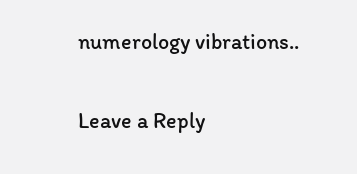numerology vibrations..

Leave a Reply